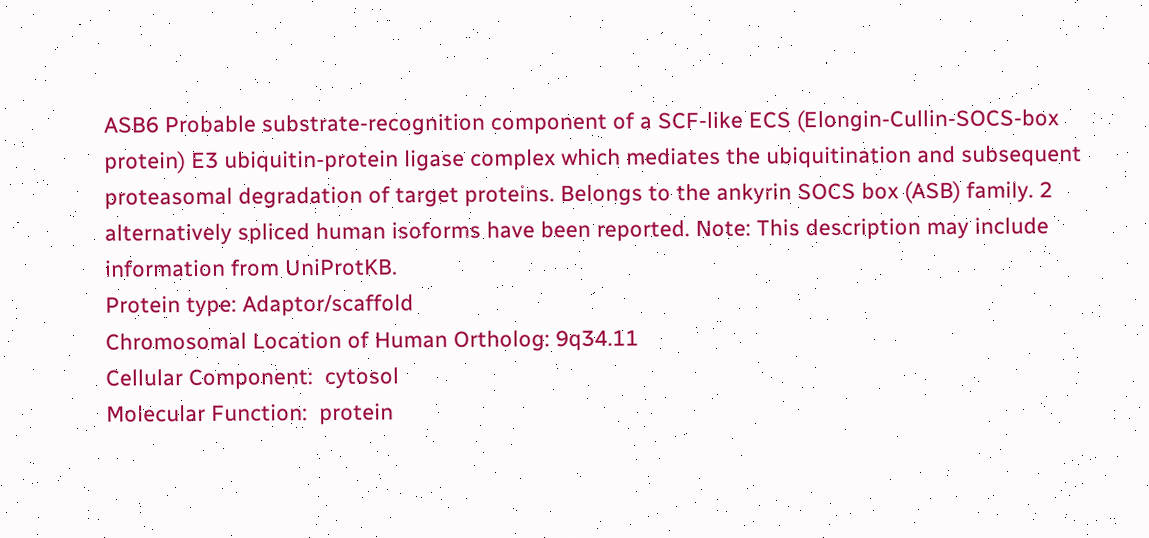ASB6 Probable substrate-recognition component of a SCF-like ECS (Elongin-Cullin-SOCS-box protein) E3 ubiquitin-protein ligase complex which mediates the ubiquitination and subsequent proteasomal degradation of target proteins. Belongs to the ankyrin SOCS box (ASB) family. 2 alternatively spliced human isoforms have been reported. Note: This description may include information from UniProtKB.
Protein type: Adaptor/scaffold
Chromosomal Location of Human Ortholog: 9q34.11
Cellular Component:  cytosol
Molecular Function:  protein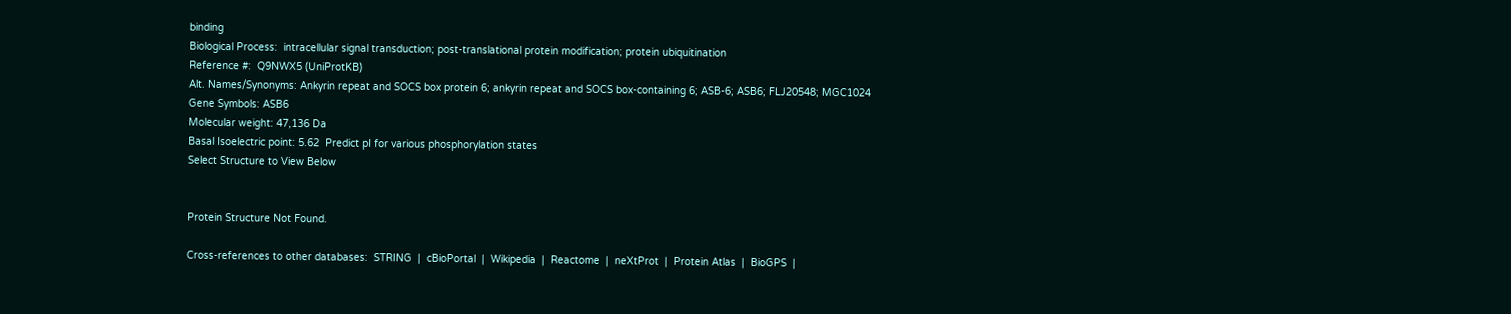binding
Biological Process:  intracellular signal transduction; post-translational protein modification; protein ubiquitination
Reference #:  Q9NWX5 (UniProtKB)
Alt. Names/Synonyms: Ankyrin repeat and SOCS box protein 6; ankyrin repeat and SOCS box-containing 6; ASB-6; ASB6; FLJ20548; MGC1024
Gene Symbols: ASB6
Molecular weight: 47,136 Da
Basal Isoelectric point: 5.62  Predict pI for various phosphorylation states
Select Structure to View Below


Protein Structure Not Found.

Cross-references to other databases:  STRING  |  cBioPortal  |  Wikipedia  |  Reactome  |  neXtProt  |  Protein Atlas  |  BioGPS  |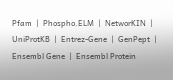Pfam  |  Phospho.ELM  |  NetworKIN  |  UniProtKB  |  Entrez-Gene  |  GenPept  |  Ensembl Gene  |  Ensembl Protein